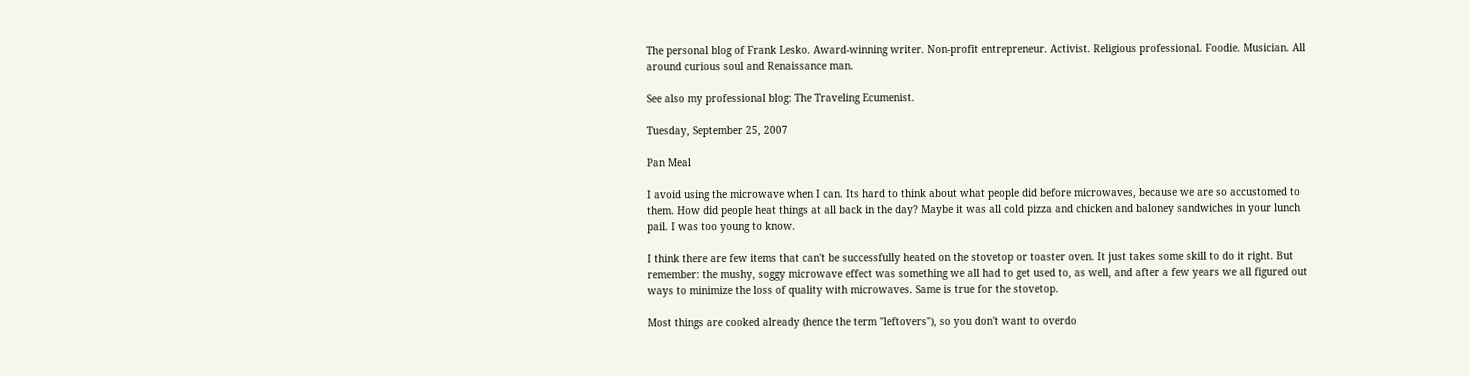The personal blog of Frank Lesko. Award-winning writer. Non-profit entrepreneur. Activist. Religious professional. Foodie. Musician. All around curious soul and Renaissance man.

See also my professional blog: The Traveling Ecumenist.

Tuesday, September 25, 2007

Pan Meal

I avoid using the microwave when I can. Its hard to think about what people did before microwaves, because we are so accustomed to them. How did people heat things at all back in the day? Maybe it was all cold pizza and chicken and baloney sandwiches in your lunch pail. I was too young to know.

I think there are few items that can't be successfully heated on the stovetop or toaster oven. It just takes some skill to do it right. But remember: the mushy, soggy microwave effect was something we all had to get used to, as well, and after a few years we all figured out ways to minimize the loss of quality with microwaves. Same is true for the stovetop.

Most things are cooked already (hence the term "leftovers"), so you don't want to overdo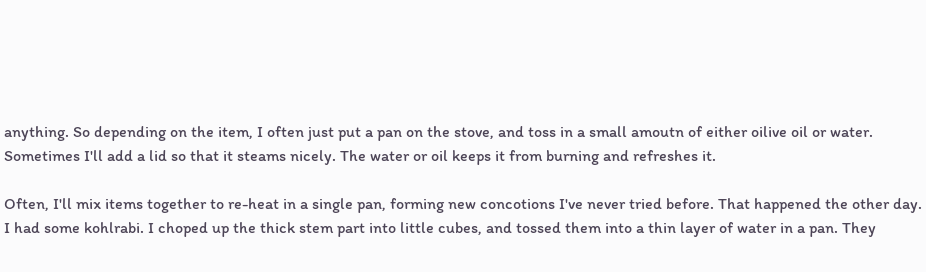anything. So depending on the item, I often just put a pan on the stove, and toss in a small amoutn of either oilive oil or water. Sometimes I'll add a lid so that it steams nicely. The water or oil keeps it from burning and refreshes it.

Often, I'll mix items together to re-heat in a single pan, forming new concotions I've never tried before. That happened the other day. I had some kohlrabi. I choped up the thick stem part into little cubes, and tossed them into a thin layer of water in a pan. They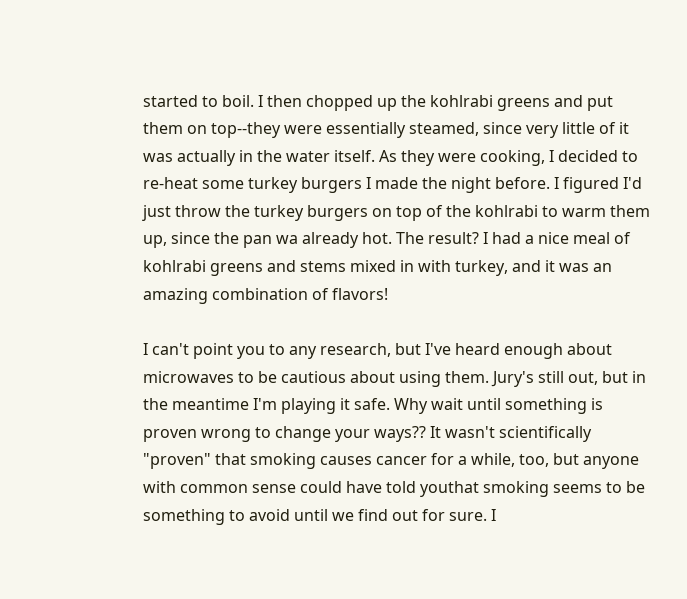started to boil. I then chopped up the kohlrabi greens and put them on top--they were essentially steamed, since very little of it was actually in the water itself. As they were cooking, I decided to re-heat some turkey burgers I made the night before. I figured I'd just throw the turkey burgers on top of the kohlrabi to warm them up, since the pan wa already hot. The result? I had a nice meal of kohlrabi greens and stems mixed in with turkey, and it was an amazing combination of flavors!

I can't point you to any research, but I've heard enough about microwaves to be cautious about using them. Jury's still out, but in the meantime I'm playing it safe. Why wait until something is proven wrong to change your ways?? It wasn't scientifically "proven" that smoking causes cancer for a while, too, but anyone with common sense could have told youthat smoking seems to be something to avoid until we find out for sure. I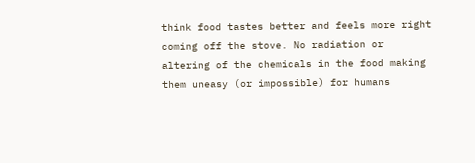think food tastes better and feels more right coming off the stove. No radiation or altering of the chemicals in the food making them uneasy (or impossible) for humans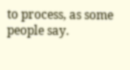to process, as some people say.